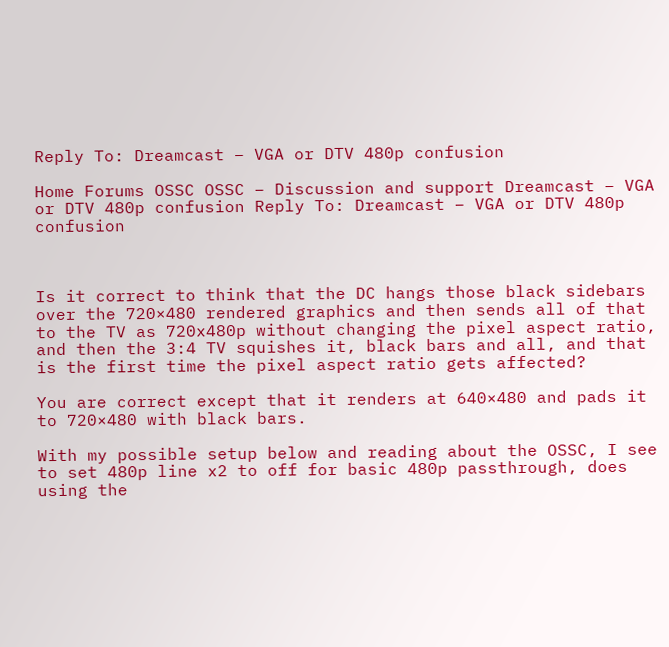Reply To: Dreamcast – VGA or DTV 480p confusion

Home Forums OSSC OSSC – Discussion and support Dreamcast – VGA or DTV 480p confusion Reply To: Dreamcast – VGA or DTV 480p confusion



Is it correct to think that the DC hangs those black sidebars over the 720×480 rendered graphics and then sends all of that to the TV as 720x480p without changing the pixel aspect ratio, and then the 3:4 TV squishes it, black bars and all, and that is the first time the pixel aspect ratio gets affected?

You are correct except that it renders at 640×480 and pads it to 720×480 with black bars.

With my possible setup below and reading about the OSSC, I see to set 480p line x2 to off for basic 480p passthrough, does using the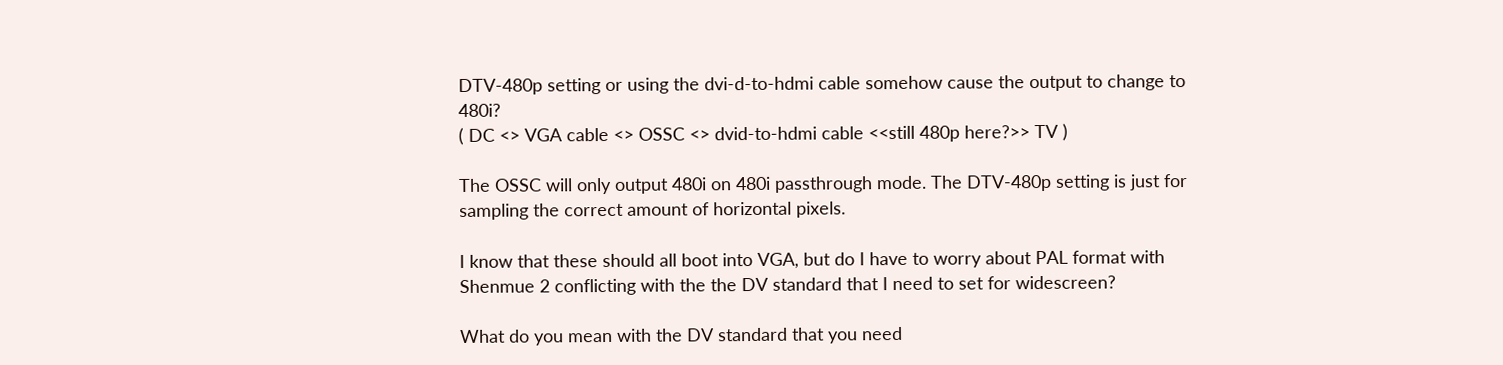DTV-480p setting or using the dvi-d-to-hdmi cable somehow cause the output to change to 480i?
( DC <> VGA cable <> OSSC <> dvid-to-hdmi cable <<still 480p here?>> TV )

The OSSC will only output 480i on 480i passthrough mode. The DTV-480p setting is just for sampling the correct amount of horizontal pixels.

I know that these should all boot into VGA, but do I have to worry about PAL format with Shenmue 2 conflicting with the the DV standard that I need to set for widescreen?

What do you mean with the DV standard that you need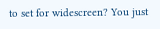to set for widescreen? You just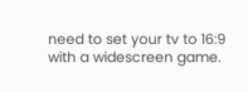need to set your tv to 16:9 with a widescreen game.